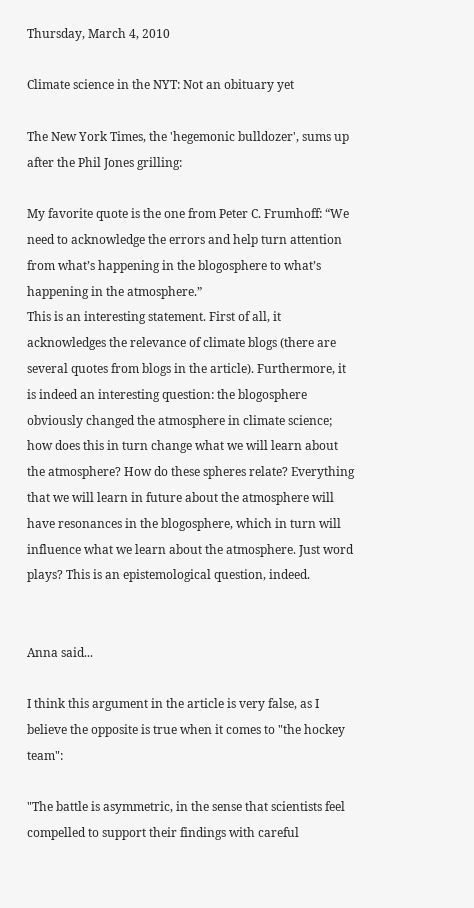Thursday, March 4, 2010

Climate science in the NYT: Not an obituary yet

The New York Times, the 'hegemonic bulldozer', sums up after the Phil Jones grilling:

My favorite quote is the one from Peter C. Frumhoff: “We need to acknowledge the errors and help turn attention from what’s happening in the blogosphere to what’s happening in the atmosphere.”
This is an interesting statement. First of all, it acknowledges the relevance of climate blogs (there are several quotes from blogs in the article). Furthermore, it is indeed an interesting question: the blogosphere obviously changed the atmosphere in climate science; how does this in turn change what we will learn about the atmosphere? How do these spheres relate? Everything that we will learn in future about the atmosphere will have resonances in the blogosphere, which in turn will influence what we learn about the atmosphere. Just word plays? This is an epistemological question, indeed.


Anna said...

I think this argument in the article is very false, as I believe the opposite is true when it comes to "the hockey team":

"The battle is asymmetric, in the sense that scientists feel compelled to support their findings with careful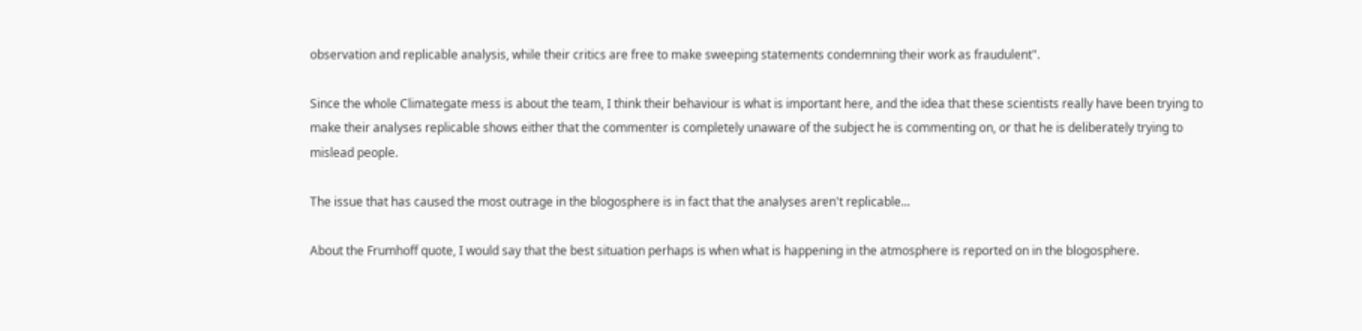observation and replicable analysis, while their critics are free to make sweeping statements condemning their work as fraudulent".

Since the whole Climategate mess is about the team, I think their behaviour is what is important here, and the idea that these scientists really have been trying to make their analyses replicable shows either that the commenter is completely unaware of the subject he is commenting on, or that he is deliberately trying to mislead people.

The issue that has caused the most outrage in the blogosphere is in fact that the analyses aren't replicable...

About the Frumhoff quote, I would say that the best situation perhaps is when what is happening in the atmosphere is reported on in the blogosphere.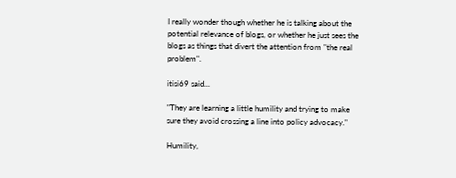I really wonder though whether he is talking about the potential relevance of blogs, or whether he just sees the blogs as things that divert the attention from "the real problem".

itisi69 said...

"They are learning a little humility and trying to make sure they avoid crossing a line into policy advocacy."

Humility,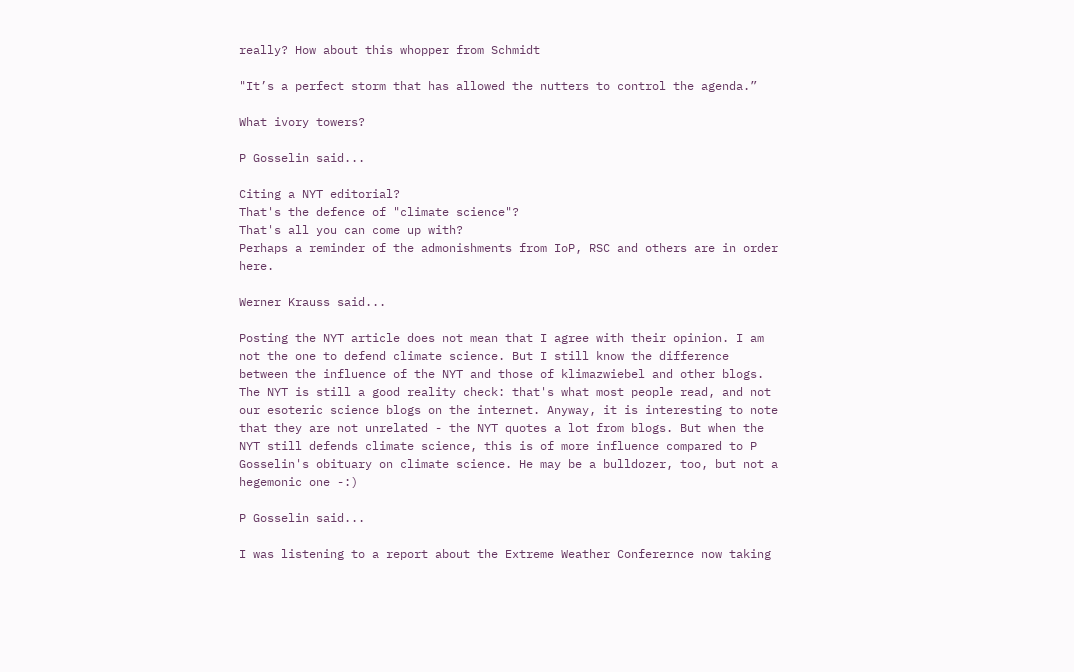really? How about this whopper from Schmidt

"It’s a perfect storm that has allowed the nutters to control the agenda.”

What ivory towers?

P Gosselin said...

Citing a NYT editorial?
That's the defence of "climate science"?
That's all you can come up with?
Perhaps a reminder of the admonishments from IoP, RSC and others are in order here.

Werner Krauss said...

Posting the NYT article does not mean that I agree with their opinion. I am not the one to defend climate science. But I still know the difference between the influence of the NYT and those of klimazwiebel and other blogs. The NYT is still a good reality check: that's what most people read, and not our esoteric science blogs on the internet. Anyway, it is interesting to note that they are not unrelated - the NYT quotes a lot from blogs. But when the NYT still defends climate science, this is of more influence compared to P Gosselin's obituary on climate science. He may be a bulldozer, too, but not a hegemonic one -:)

P Gosselin said...

I was listening to a report about the Extreme Weather Conferernce now taking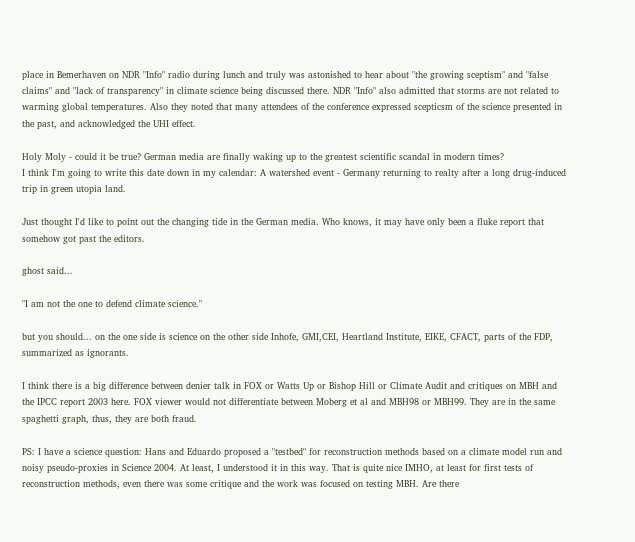place in Bemerhaven on NDR "Info" radio during lunch and truly was astonished to hear about "the growing sceptism" and "false claims" and "lack of transparency" in climate science being discussed there. NDR "Info" also admitted that storms are not related to warming global temperatures. Also they noted that many attendees of the conference expressed scepticsm of the science presented in the past, and acknowledged the UHI effect.

Holy Moly - could it be true? German media are finally waking up to the greatest scientific scandal in modern times?
I think I'm going to write this date down in my calendar: A watershed event - Germany returning to realty after a long drug-induced trip in green utopia land.

Just thought I'd like to point out the changing tide in the German media. Who knows, it may have only been a fluke report that somehow got past the editors.

ghost said...

"I am not the one to defend climate science."

but you should... on the one side is science on the other side Inhofe, GMI,CEI, Heartland Institute, EIKE, CFACT, parts of the FDP, summarized as ignorants.

I think there is a big difference between denier talk in FOX or Watts Up or Bishop Hill or Climate Audit and critiques on MBH and the IPCC report 2003 here. FOX viewer would not differentiate between Moberg et al and MBH98 or MBH99. They are in the same spaghetti graph, thus, they are both fraud.

PS: I have a science question: Hans and Eduardo proposed a "testbed" for reconstruction methods based on a climate model run and noisy pseudo-proxies in Science 2004. At least, I understood it in this way. That is quite nice IMHO, at least for first tests of reconstruction methods, even there was some critique and the work was focused on testing MBH. Are there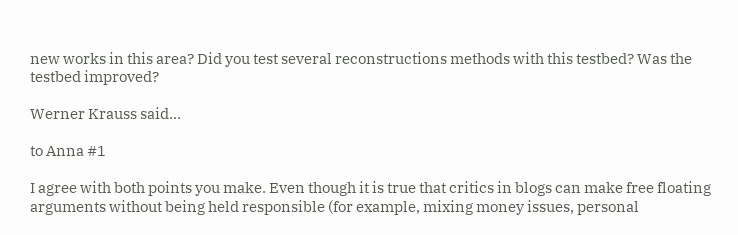new works in this area? Did you test several reconstructions methods with this testbed? Was the testbed improved?

Werner Krauss said...

to Anna #1

I agree with both points you make. Even though it is true that critics in blogs can make free floating arguments without being held responsible (for example, mixing money issues, personal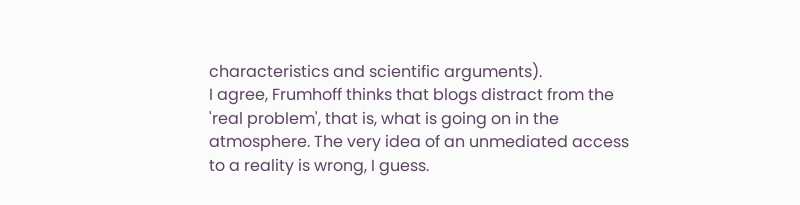characteristics and scientific arguments).
I agree, Frumhoff thinks that blogs distract from the 'real problem', that is, what is going on in the atmosphere. The very idea of an unmediated access to a reality is wrong, I guess.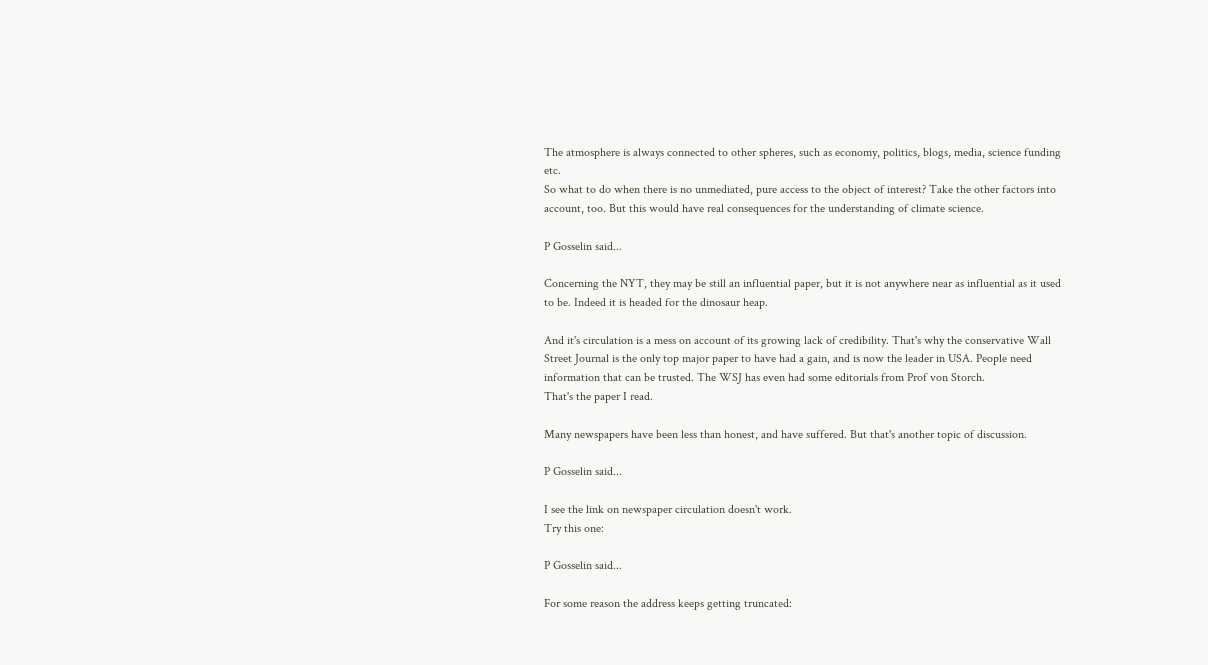The atmosphere is always connected to other spheres, such as economy, politics, blogs, media, science funding etc.
So what to do when there is no unmediated, pure access to the object of interest? Take the other factors into account, too. But this would have real consequences for the understanding of climate science.

P Gosselin said...

Concerning the NYT, they may be still an influential paper, but it is not anywhere near as influential as it used to be. Indeed it is headed for the dinosaur heap.

And it's circulation is a mess on account of its growing lack of credibility. That's why the conservative Wall Street Journal is the only top major paper to have had a gain, and is now the leader in USA. People need information that can be trusted. The WSJ has even had some editorials from Prof von Storch.
That's the paper I read.

Many newspapers have been less than honest, and have suffered. But that's another topic of discussion.

P Gosselin said...

I see the link on newspaper circulation doesn't work.
Try this one:

P Gosselin said...

For some reason the address keeps getting truncated: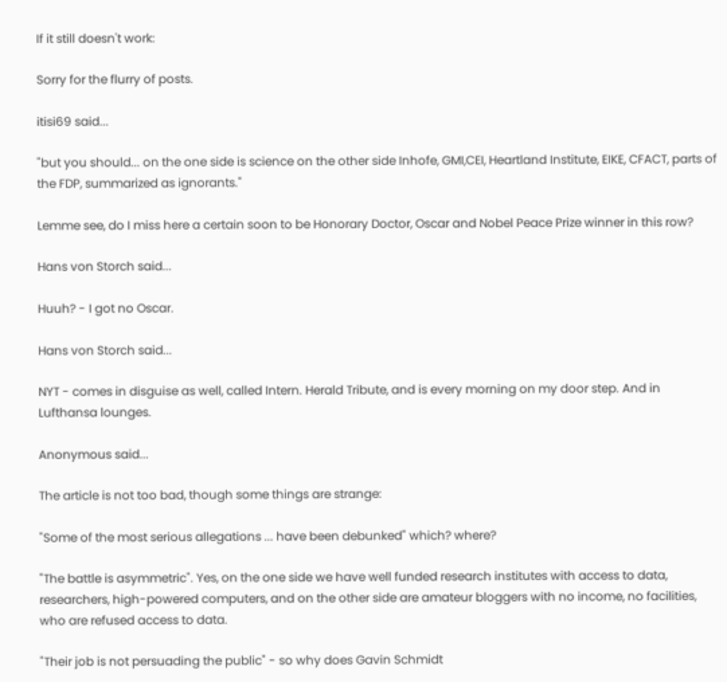If it still doesn't work:

Sorry for the flurry of posts.

itisi69 said...

"but you should... on the one side is science on the other side Inhofe, GMI,CEI, Heartland Institute, EIKE, CFACT, parts of the FDP, summarized as ignorants."

Lemme see, do I miss here a certain soon to be Honorary Doctor, Oscar and Nobel Peace Prize winner in this row?

Hans von Storch said...

Huuh? - I got no Oscar.

Hans von Storch said...

NYT - comes in disguise as well, called Intern. Herald Tribute, and is every morning on my door step. And in Lufthansa lounges.

Anonymous said...

The article is not too bad, though some things are strange:

"Some of the most serious allegations ... have been debunked" which? where?

"The battle is asymmetric". Yes, on the one side we have well funded research institutes with access to data, researchers, high-powered computers, and on the other side are amateur bloggers with no income, no facilities, who are refused access to data.

"Their job is not persuading the public" - so why does Gavin Schmidt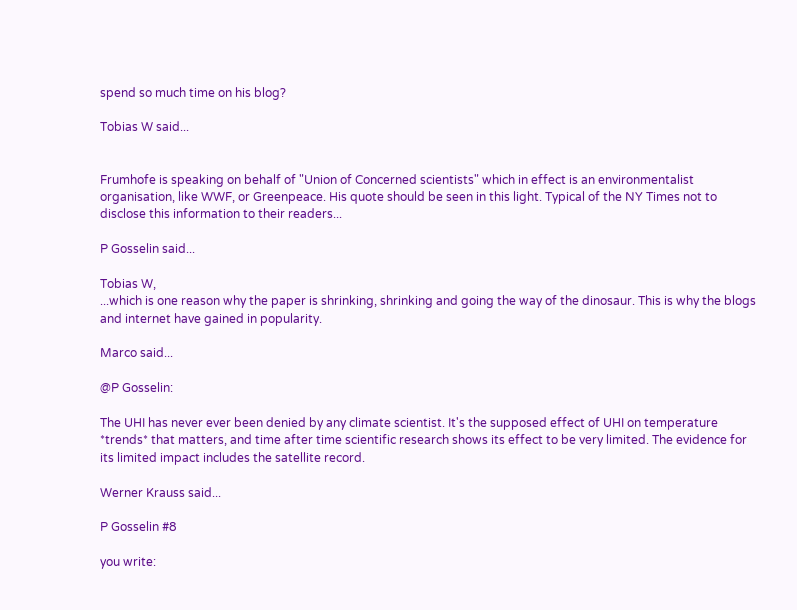spend so much time on his blog?

Tobias W said...


Frumhofe is speaking on behalf of "Union of Concerned scientists" which in effect is an environmentalist organisation, like WWF, or Greenpeace. His quote should be seen in this light. Typical of the NY Times not to disclose this information to their readers...

P Gosselin said...

Tobias W,
...which is one reason why the paper is shrinking, shrinking and going the way of the dinosaur. This is why the blogs and internet have gained in popularity.

Marco said...

@P Gosselin:

The UHI has never ever been denied by any climate scientist. It's the supposed effect of UHI on temperature *trends* that matters, and time after time scientific research shows its effect to be very limited. The evidence for its limited impact includes the satellite record.

Werner Krauss said...

P Gosselin #8

you write: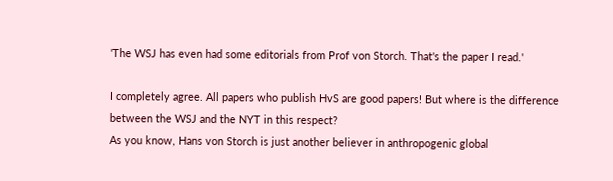'The WSJ has even had some editorials from Prof von Storch. That's the paper I read.'

I completely agree. All papers who publish HvS are good papers! But where is the difference between the WSJ and the NYT in this respect?
As you know, Hans von Storch is just another believer in anthropogenic global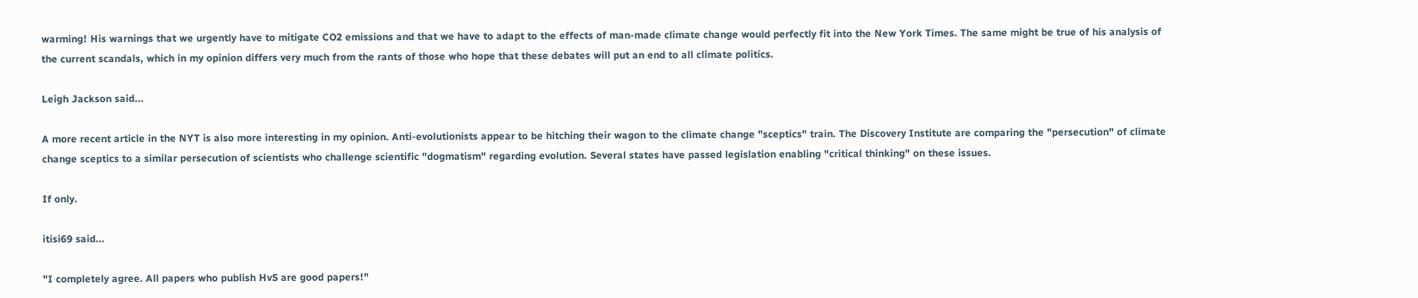warming! His warnings that we urgently have to mitigate CO2 emissions and that we have to adapt to the effects of man-made climate change would perfectly fit into the New York Times. The same might be true of his analysis of the current scandals, which in my opinion differs very much from the rants of those who hope that these debates will put an end to all climate politics.

Leigh Jackson said...

A more recent article in the NYT is also more interesting in my opinion. Anti-evolutionists appear to be hitching their wagon to the climate change "sceptics" train. The Discovery Institute are comparing the "persecution" of climate change sceptics to a similar persecution of scientists who challenge scientific "dogmatism" regarding evolution. Several states have passed legislation enabling "critical thinking" on these issues.

If only.

itisi69 said...

"I completely agree. All papers who publish HvS are good papers!"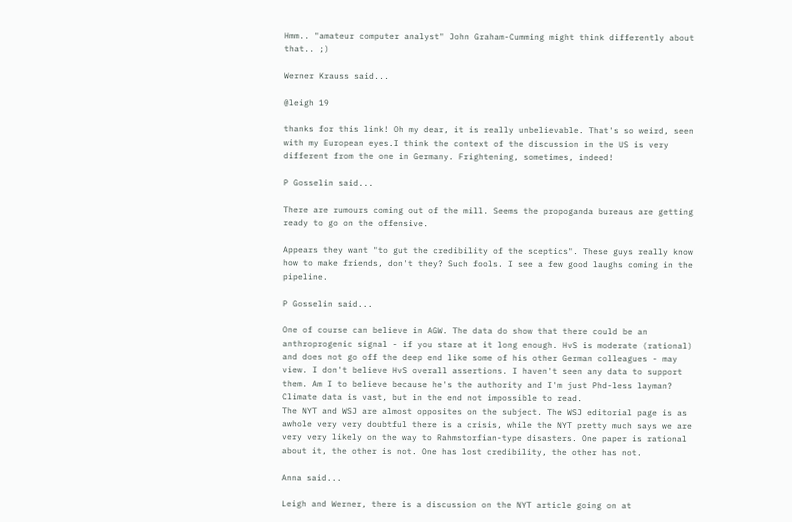Hmm.. "amateur computer analyst" John Graham-Cumming might think differently about that.. ;)

Werner Krauss said...

@leigh 19

thanks for this link! Oh my dear, it is really unbelievable. That's so weird, seen with my European eyes.I think the context of the discussion in the US is very different from the one in Germany. Frightening, sometimes, indeed!

P Gosselin said...

There are rumours coming out of the mill. Seems the propoganda bureaus are getting ready to go on the offensive.

Appears they want "to gut the credibility of the sceptics". These guys really know how to make friends, don't they? Such fools. I see a few good laughs coming in the pipeline.

P Gosselin said...

One of course can believe in AGW. The data do show that there could be an anthroprogenic signal - if you stare at it long enough. HvS is moderate (rational) and does not go off the deep end like some of his other German colleagues - may view. I don't believe HvS overall assertions. I haven't seen any data to support them. Am I to believe because he's the authority and I'm just Phd-less layman? Climate data is vast, but in the end not impossible to read.
The NYT and WSJ are almost opposites on the subject. The WSJ editorial page is as awhole very very doubtful there is a crisis, while the NYT pretty much says we are very very likely on the way to Rahmstorfian-type disasters. One paper is rational about it, the other is not. One has lost credibility, the other has not.

Anna said...

Leigh and Werner, there is a discussion on the NYT article going on at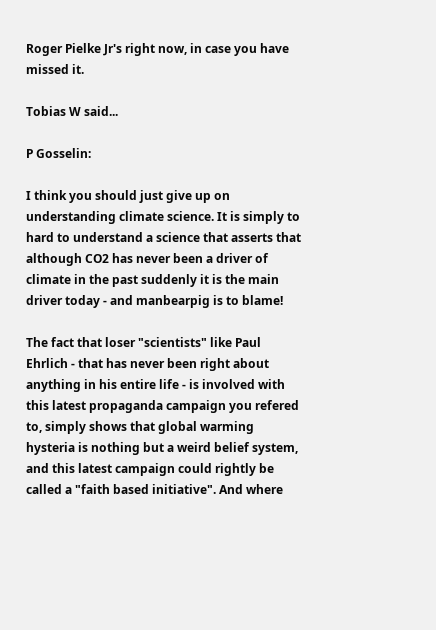Roger Pielke Jr's right now, in case you have missed it.

Tobias W said...

P Gosselin:

I think you should just give up on understanding climate science. It is simply to hard to understand a science that asserts that although CO2 has never been a driver of climate in the past suddenly it is the main driver today - and manbearpig is to blame!

The fact that loser "scientists" like Paul Ehrlich - that has never been right about anything in his entire life - is involved with this latest propaganda campaign you refered to, simply shows that global warming hysteria is nothing but a weird belief system, and this latest campaign could rightly be called a "faith based initiative". And where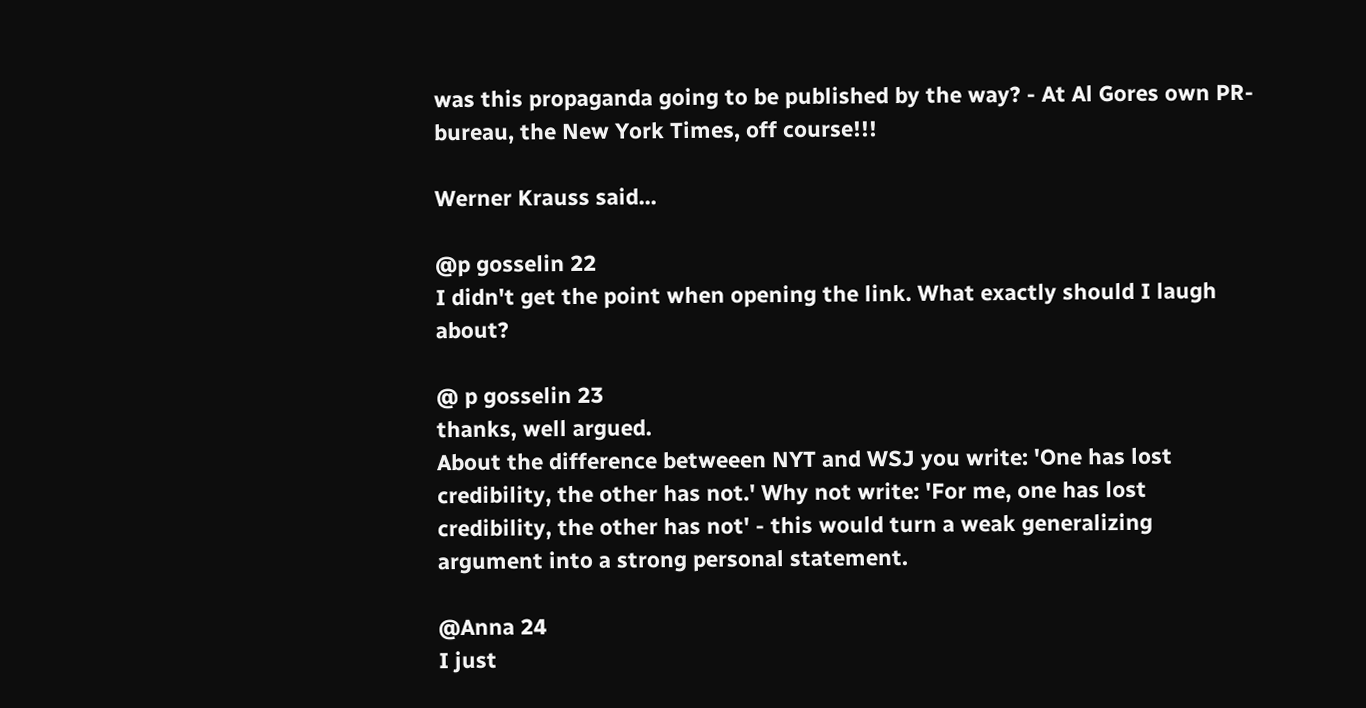was this propaganda going to be published by the way? - At Al Gores own PR-bureau, the New York Times, off course!!!

Werner Krauss said...

@p gosselin 22
I didn't get the point when opening the link. What exactly should I laugh about?

@ p gosselin 23
thanks, well argued.
About the difference betweeen NYT and WSJ you write: 'One has lost credibility, the other has not.' Why not write: 'For me, one has lost credibility, the other has not' - this would turn a weak generalizing argument into a strong personal statement.

@Anna 24
I just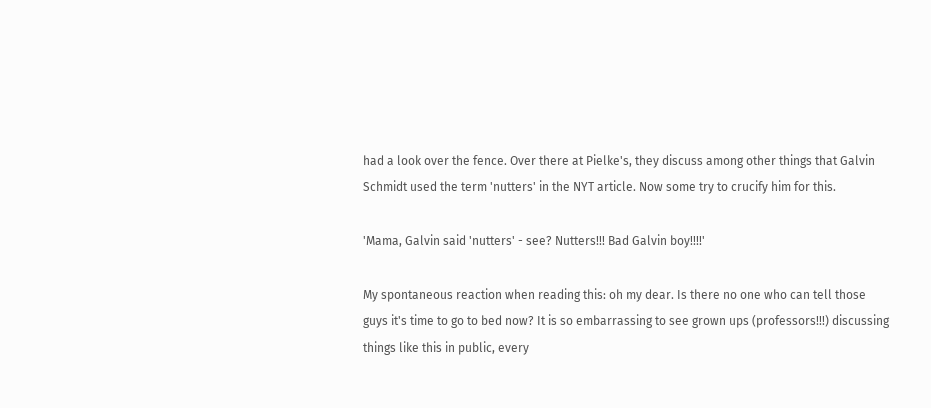had a look over the fence. Over there at Pielke's, they discuss among other things that Galvin Schmidt used the term 'nutters' in the NYT article. Now some try to crucify him for this.

'Mama, Galvin said 'nutters' - see? Nutters!!! Bad Galvin boy!!!!'

My spontaneous reaction when reading this: oh my dear. Is there no one who can tell those guys it's time to go to bed now? It is so embarrassing to see grown ups (professors!!!) discussing things like this in public, every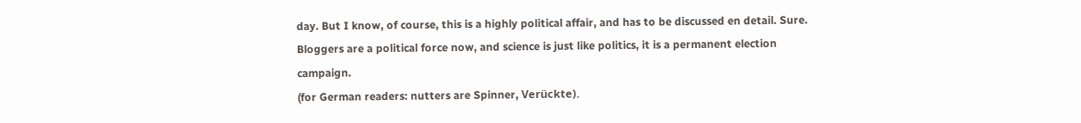day. But I know, of course, this is a highly political affair, and has to be discussed en detail. Sure. Bloggers are a political force now, and science is just like politics, it is a permanent election campaign.
(for German readers: nutters are Spinner, Verückte).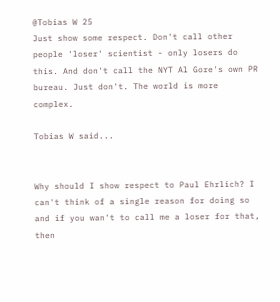@Tobias W 25
Just show some respect. Don't call other people 'loser' scientist - only losers do this. And don't call the NYT Al Gore's own PR bureau. Just don't. The world is more complex.

Tobias W said...


Why should I show respect to Paul Ehrlich? I can't think of a single reason for doing so and if you wan't to call me a loser for that, then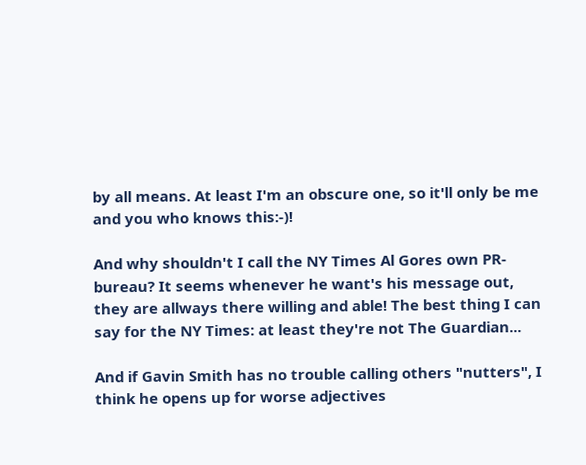by all means. At least I'm an obscure one, so it'll only be me and you who knows this:-)!

And why shouldn't I call the NY Times Al Gores own PR-bureau? It seems whenever he want's his message out, they are allways there willing and able! The best thing I can say for the NY Times: at least they're not The Guardian...

And if Gavin Smith has no trouble calling others "nutters", I think he opens up for worse adjectives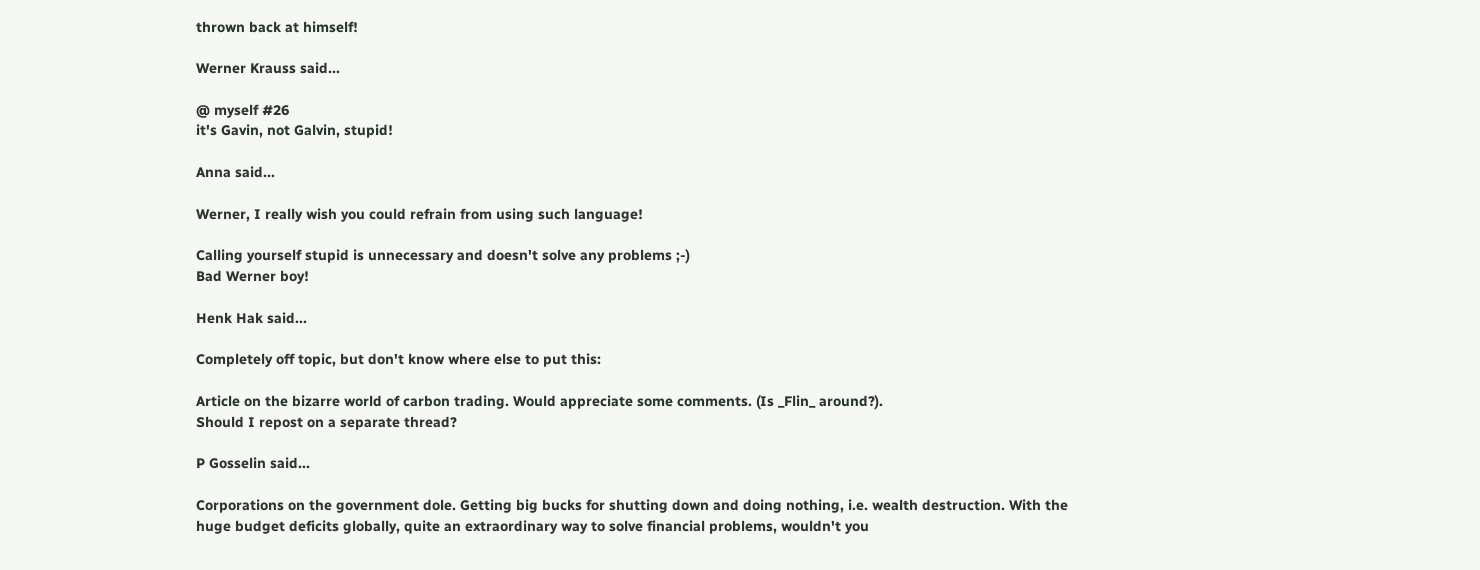thrown back at himself!

Werner Krauss said...

@ myself #26
it's Gavin, not Galvin, stupid!

Anna said...

Werner, I really wish you could refrain from using such language!

Calling yourself stupid is unnecessary and doesn't solve any problems ;-)
Bad Werner boy!

Henk Hak said...

Completely off topic, but don't know where else to put this:

Article on the bizarre world of carbon trading. Would appreciate some comments. (Is _Flin_ around?).
Should I repost on a separate thread?

P Gosselin said...

Corporations on the government dole. Getting big bucks for shutting down and doing nothing, i.e. wealth destruction. With the huge budget deficits globally, quite an extraordinary way to solve financial problems, wouldn't you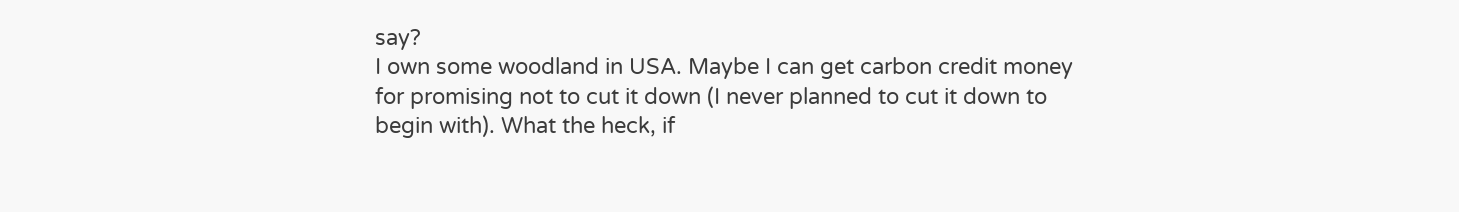say?
I own some woodland in USA. Maybe I can get carbon credit money for promising not to cut it down (I never planned to cut it down to begin with). What the heck, if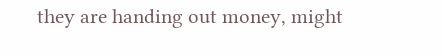they are handing out money, might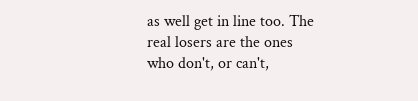as well get in line too. The real losers are the ones who don't, or can't,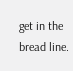get in the bread line.